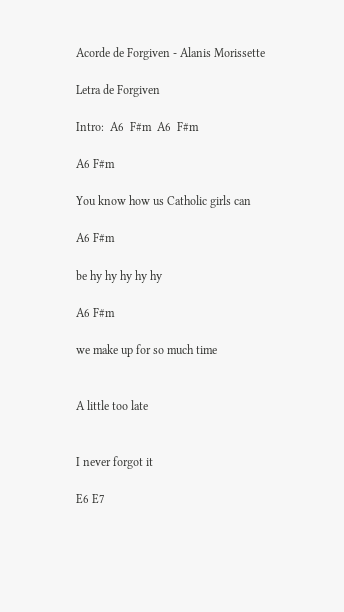Acorde de Forgiven - Alanis Morissette

Letra de Forgiven

Intro:  A6  F#m  A6  F#m

A6 F#m

You know how us Catholic girls can

A6 F#m

be hy hy hy hy hy

A6 F#m

we make up for so much time


A little too late


I never forgot it

E6 E7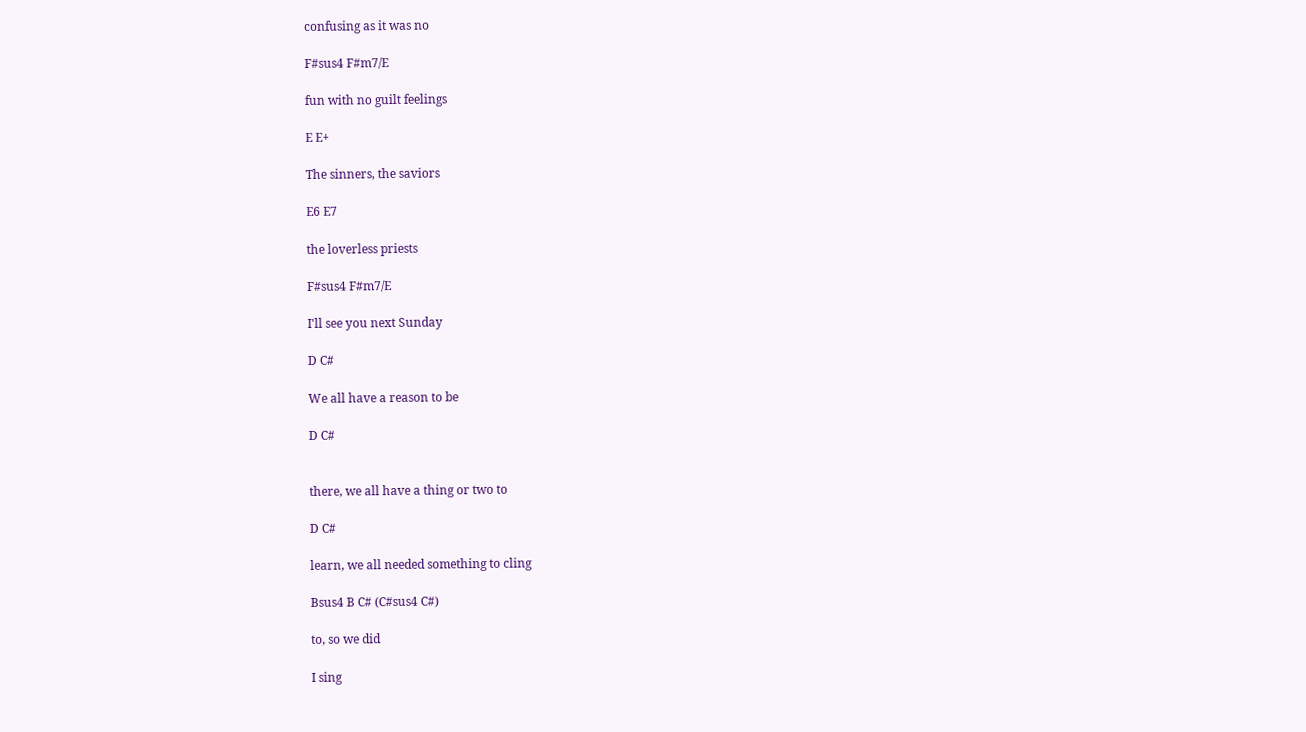confusing as it was no

F#sus4 F#m7/E

fun with no guilt feelings

E E+

The sinners, the saviors

E6 E7

the loverless priests

F#sus4 F#m7/E

I'll see you next Sunday

D C#

We all have a reason to be

D C#


there, we all have a thing or two to

D C#

learn, we all needed something to cling

Bsus4 B C# (C#sus4 C#)

to, so we did

I sing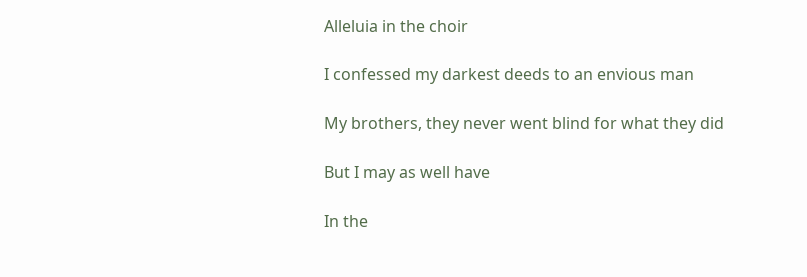Alleluia in the choir

I confessed my darkest deeds to an envious man

My brothers, they never went blind for what they did

But I may as well have

In the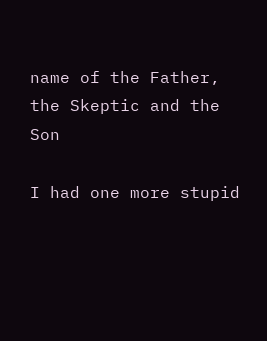name of the Father, the Skeptic and the Son

I had one more stupid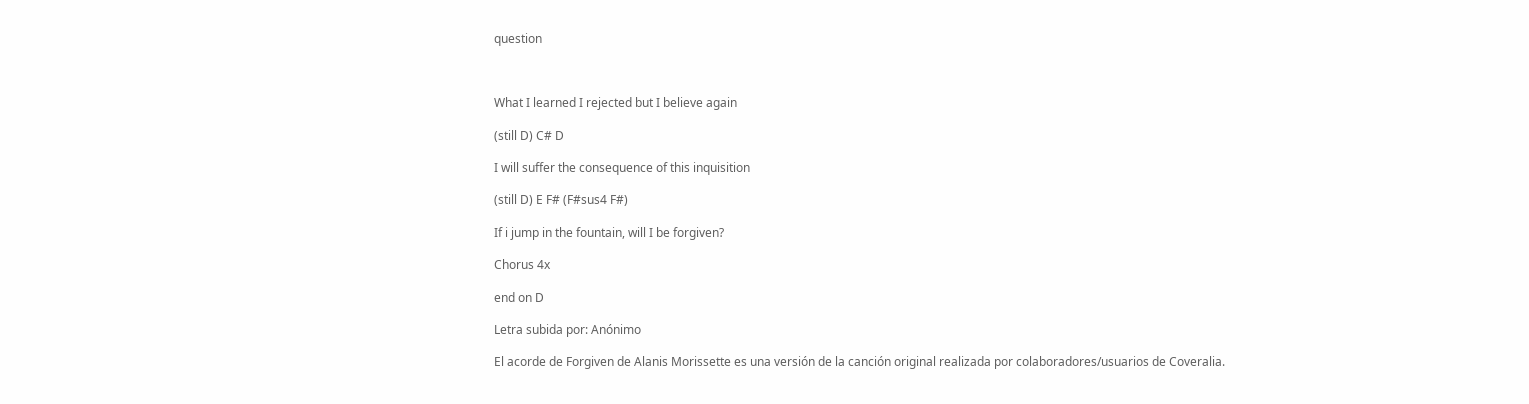question



What I learned I rejected but I believe again

(still D) C# D

I will suffer the consequence of this inquisition

(still D) E F# (F#sus4 F#)

If i jump in the fountain, will I be forgiven?

Chorus 4x

end on D

Letra subida por: Anónimo

El acorde de Forgiven de Alanis Morissette es una versión de la canción original realizada por colaboradores/usuarios de Coveralia.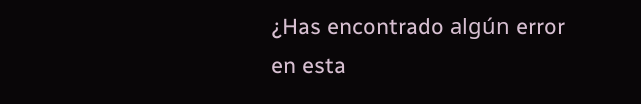¿Has encontrado algún error en esta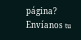página? Envíanos tu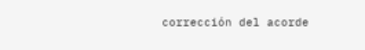corrección del acorde